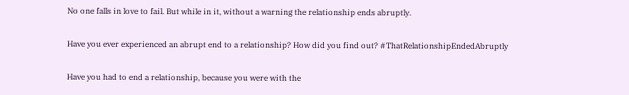No one falls in love to fail. But while in it, without a warning the relationship ends abruptly.

Have you ever experienced an abrupt end to a relationship? How did you find out? #ThatRelationshipEndedAbruptly

Have you had to end a relationship, because you were with the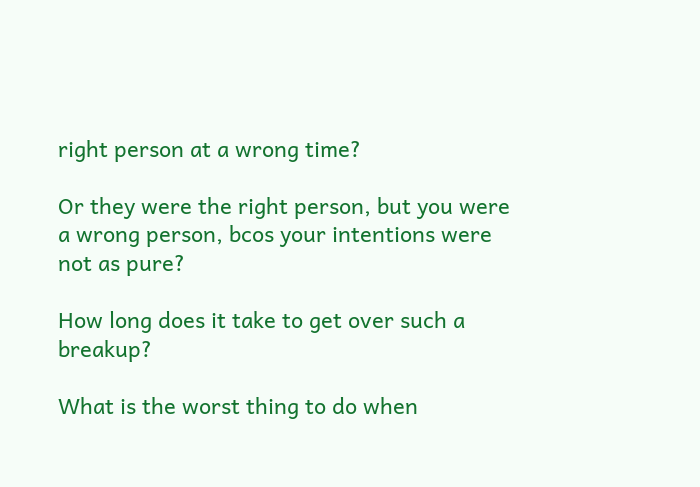right person at a wrong time?

Or they were the right person, but you were a wrong person, bcos your intentions were not as pure?

How long does it take to get over such a breakup?

What is the worst thing to do when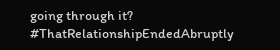going through it? #ThatRelationshipEndedAbruptly